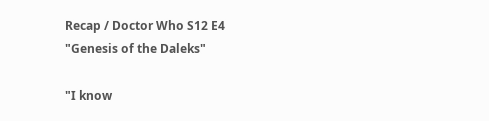Recap / Doctor Who S12 E4 "Genesis of the Daleks"

"I know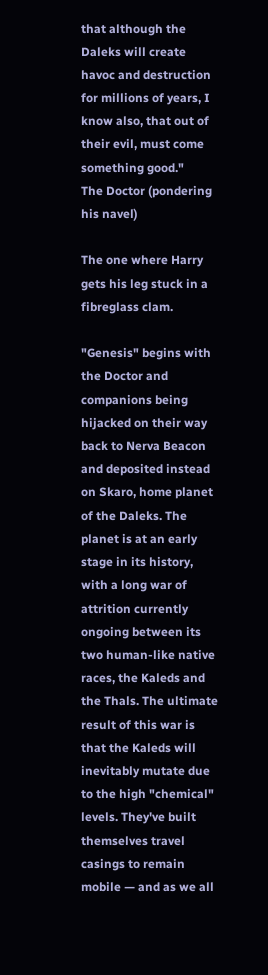that although the Daleks will create havoc and destruction for millions of years, I know also, that out of their evil, must come something good."
The Doctor (pondering his navel)

The one where Harry gets his leg stuck in a fibreglass clam.

"Genesis" begins with the Doctor and companions being hijacked on their way back to Nerva Beacon and deposited instead on Skaro, home planet of the Daleks. The planet is at an early stage in its history, with a long war of attrition currently ongoing between its two human-like native races, the Kaleds and the Thals. The ultimate result of this war is that the Kaleds will inevitably mutate due to the high "chemical" levels. They've built themselves travel casings to remain mobile — and as we all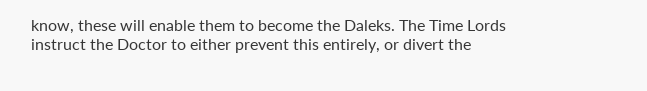know, these will enable them to become the Daleks. The Time Lords instruct the Doctor to either prevent this entirely, or divert the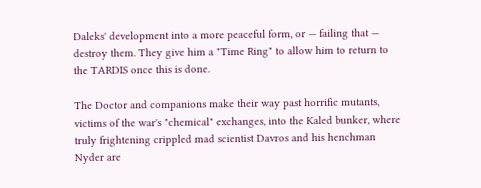Daleks' development into a more peaceful form, or — failing that — destroy them. They give him a "Time Ring" to allow him to return to the TARDIS once this is done.

The Doctor and companions make their way past horrific mutants, victims of the war's "chemical" exchanges, into the Kaled bunker, where truly frightening crippled mad scientist Davros and his henchman Nyder are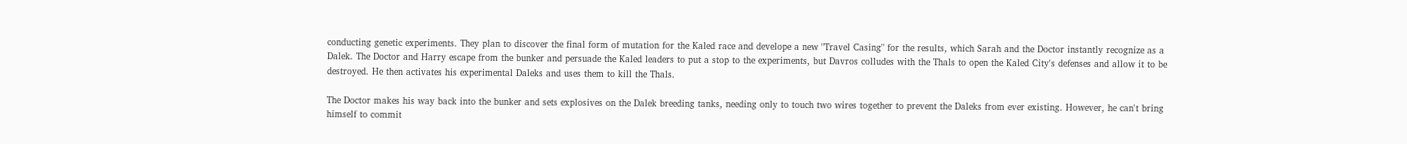conducting genetic experiments. They plan to discover the final form of mutation for the Kaled race and develope a new "Travel Casing" for the results, which Sarah and the Doctor instantly recognize as a Dalek. The Doctor and Harry escape from the bunker and persuade the Kaled leaders to put a stop to the experiments, but Davros colludes with the Thals to open the Kaled City's defenses and allow it to be destroyed. He then activates his experimental Daleks and uses them to kill the Thals.

The Doctor makes his way back into the bunker and sets explosives on the Dalek breeding tanks, needing only to touch two wires together to prevent the Daleks from ever existing. However, he can't bring himself to commit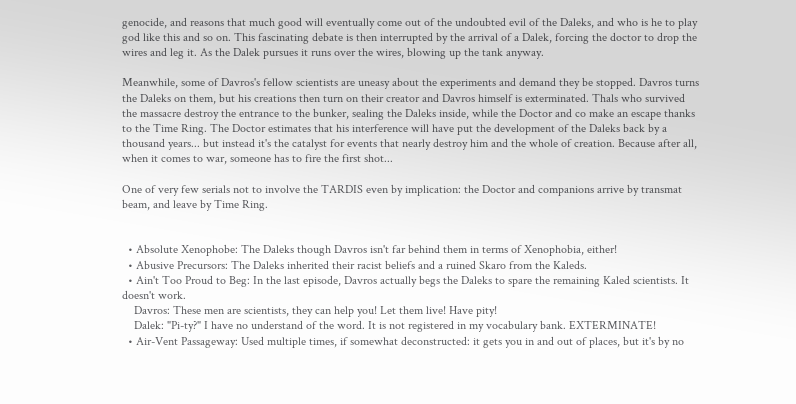genocide, and reasons that much good will eventually come out of the undoubted evil of the Daleks, and who is he to play god like this and so on. This fascinating debate is then interrupted by the arrival of a Dalek, forcing the doctor to drop the wires and leg it. As the Dalek pursues it runs over the wires, blowing up the tank anyway.

Meanwhile, some of Davros's fellow scientists are uneasy about the experiments and demand they be stopped. Davros turns the Daleks on them, but his creations then turn on their creator and Davros himself is exterminated. Thals who survived the massacre destroy the entrance to the bunker, sealing the Daleks inside, while the Doctor and co make an escape thanks to the Time Ring. The Doctor estimates that his interference will have put the development of the Daleks back by a thousand years... but instead it's the catalyst for events that nearly destroy him and the whole of creation. Because after all, when it comes to war, someone has to fire the first shot...

One of very few serials not to involve the TARDIS even by implication: the Doctor and companions arrive by transmat beam, and leave by Time Ring.


  • Absolute Xenophobe: The Daleks though Davros isn't far behind them in terms of Xenophobia, either!
  • Abusive Precursors: The Daleks inherited their racist beliefs and a ruined Skaro from the Kaleds.
  • Ain't Too Proud to Beg: In the last episode, Davros actually begs the Daleks to spare the remaining Kaled scientists. It doesn't work.
    Davros: These men are scientists, they can help you! Let them live! Have pity!
    Dalek: "Pi-ty?" I have no understand of the word. It is not registered in my vocabulary bank. EXTERMINATE!
  • Air-Vent Passageway: Used multiple times, if somewhat deconstructed: it gets you in and out of places, but it's by no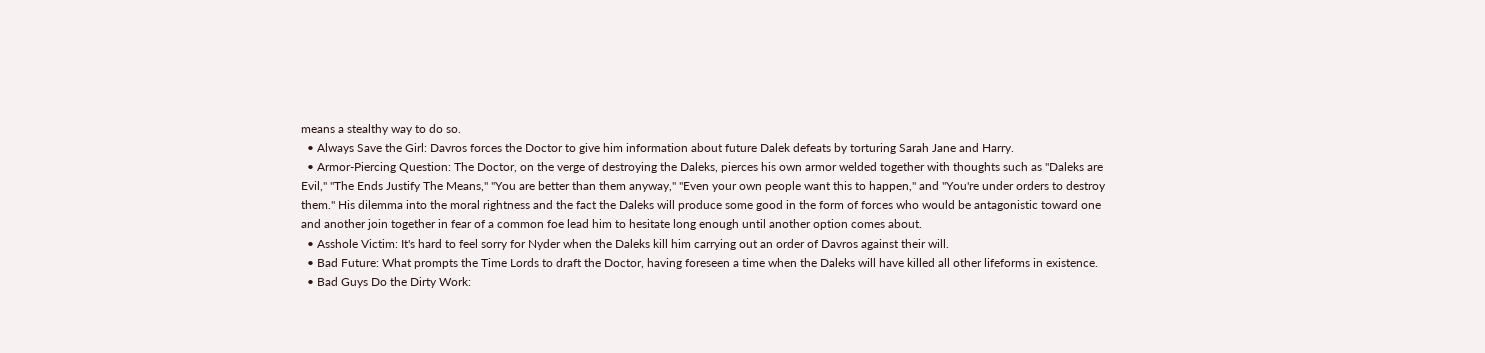means a stealthy way to do so.
  • Always Save the Girl: Davros forces the Doctor to give him information about future Dalek defeats by torturing Sarah Jane and Harry.
  • Armor-Piercing Question: The Doctor, on the verge of destroying the Daleks, pierces his own armor welded together with thoughts such as "Daleks are Evil," "The Ends Justify The Means," "You are better than them anyway," "Even your own people want this to happen," and "You're under orders to destroy them." His dilemma into the moral rightness and the fact the Daleks will produce some good in the form of forces who would be antagonistic toward one and another join together in fear of a common foe lead him to hesitate long enough until another option comes about.
  • Asshole Victim: It's hard to feel sorry for Nyder when the Daleks kill him carrying out an order of Davros against their will.
  • Bad Future: What prompts the Time Lords to draft the Doctor, having foreseen a time when the Daleks will have killed all other lifeforms in existence.
  • Bad Guys Do the Dirty Work: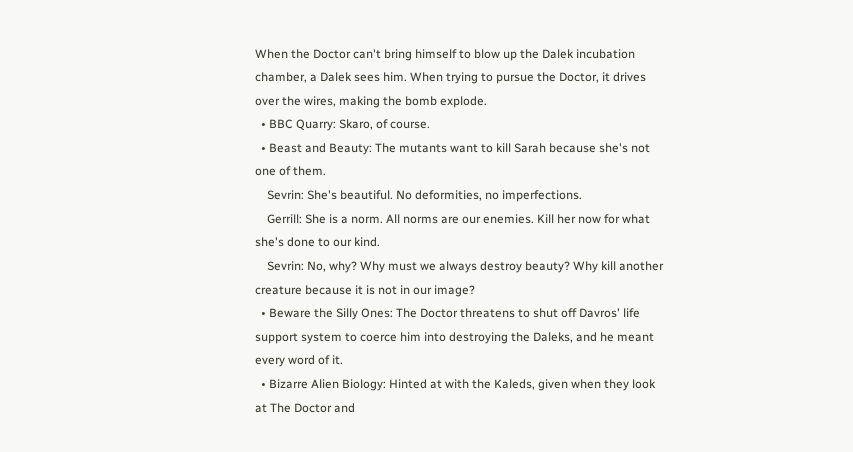When the Doctor can't bring himself to blow up the Dalek incubation chamber, a Dalek sees him. When trying to pursue the Doctor, it drives over the wires, making the bomb explode.
  • BBC Quarry: Skaro, of course.
  • Beast and Beauty: The mutants want to kill Sarah because she's not one of them.
    Sevrin: She's beautiful. No deformities, no imperfections.
    Gerrill: She is a norm. All norms are our enemies. Kill her now for what she's done to our kind.
    Sevrin: No, why? Why must we always destroy beauty? Why kill another creature because it is not in our image?
  • Beware the Silly Ones: The Doctor threatens to shut off Davros' life support system to coerce him into destroying the Daleks, and he meant every word of it.
  • Bizarre Alien Biology: Hinted at with the Kaleds, given when they look at The Doctor and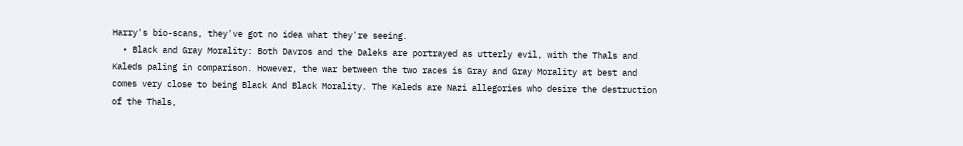Harry's bio-scans, they've got no idea what they're seeing.
  • Black and Gray Morality: Both Davros and the Daleks are portrayed as utterly evil, with the Thals and Kaleds paling in comparison. However, the war between the two races is Gray and Gray Morality at best and comes very close to being Black And Black Morality. The Kaleds are Nazi allegories who desire the destruction of the Thals,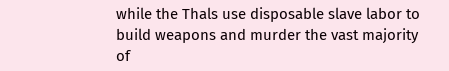while the Thals use disposable slave labor to build weapons and murder the vast majority of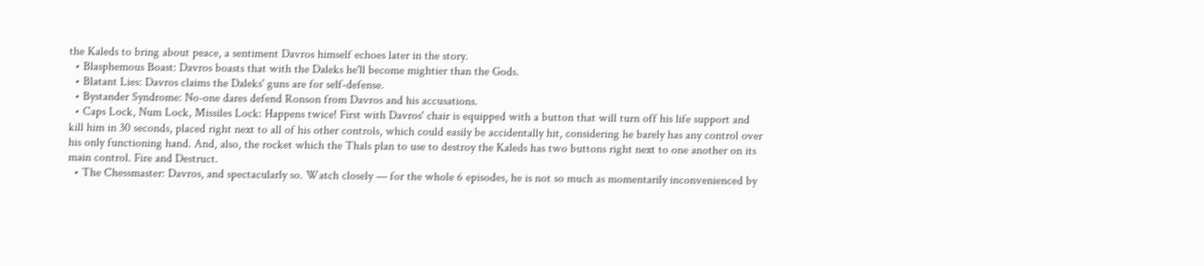the Kaleds to bring about peace, a sentiment Davros himself echoes later in the story.
  • Blasphemous Boast: Davros boasts that with the Daleks he'll become mightier than the Gods.
  • Blatant Lies: Davros claims the Daleks' guns are for self-defense.
  • Bystander Syndrome: No-one dares defend Ronson from Davros and his accusations.
  • Caps Lock, Num Lock, Missiles Lock: Happens twice! First with Davros' chair is equipped with a button that will turn off his life support and kill him in 30 seconds, placed right next to all of his other controls, which could easily be accidentally hit, considering he barely has any control over his only functioning hand. And, also, the rocket which the Thals plan to use to destroy the Kaleds has two buttons right next to one another on its main control. Fire and Destruct.
  • The Chessmaster: Davros, and spectacularly so. Watch closely — for the whole 6 episodes, he is not so much as momentarily inconvenienced by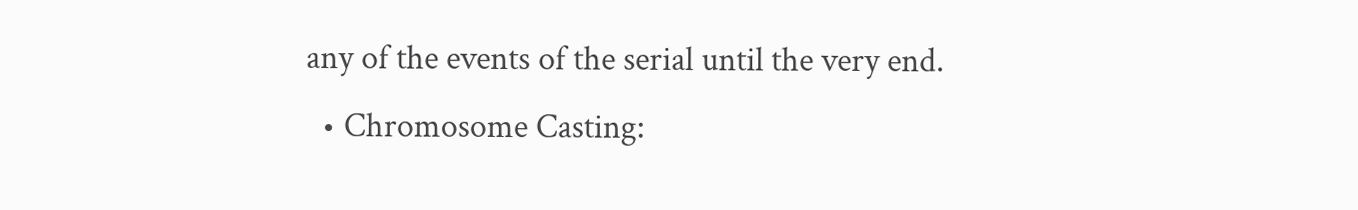any of the events of the serial until the very end.
  • Chromosome Casting: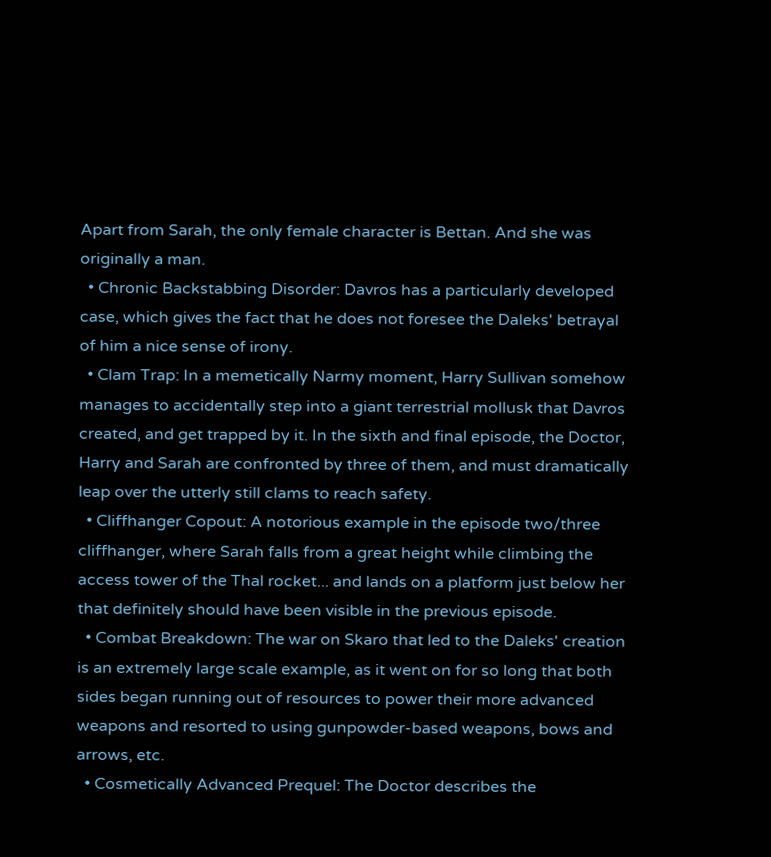Apart from Sarah, the only female character is Bettan. And she was originally a man.
  • Chronic Backstabbing Disorder: Davros has a particularly developed case, which gives the fact that he does not foresee the Daleks' betrayal of him a nice sense of irony.
  • Clam Trap: In a memetically Narmy moment, Harry Sullivan somehow manages to accidentally step into a giant terrestrial mollusk that Davros created, and get trapped by it. In the sixth and final episode, the Doctor, Harry and Sarah are confronted by three of them, and must dramatically leap over the utterly still clams to reach safety.
  • Cliffhanger Copout: A notorious example in the episode two/three cliffhanger, where Sarah falls from a great height while climbing the access tower of the Thal rocket... and lands on a platform just below her that definitely should have been visible in the previous episode.
  • Combat Breakdown: The war on Skaro that led to the Daleks' creation is an extremely large scale example, as it went on for so long that both sides began running out of resources to power their more advanced weapons and resorted to using gunpowder-based weapons, bows and arrows, etc.
  • Cosmetically Advanced Prequel: The Doctor describes the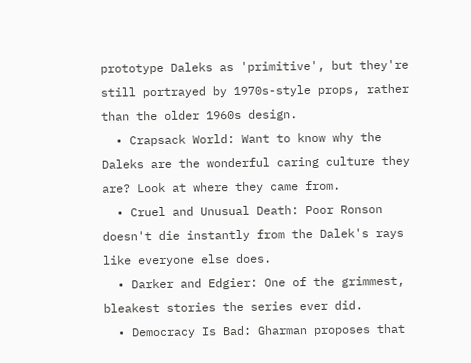prototype Daleks as 'primitive', but they're still portrayed by 1970s-style props, rather than the older 1960s design.
  • Crapsack World: Want to know why the Daleks are the wonderful caring culture they are? Look at where they came from.
  • Cruel and Unusual Death: Poor Ronson doesn't die instantly from the Dalek's rays like everyone else does.
  • Darker and Edgier: One of the grimmest, bleakest stories the series ever did.
  • Democracy Is Bad: Gharman proposes that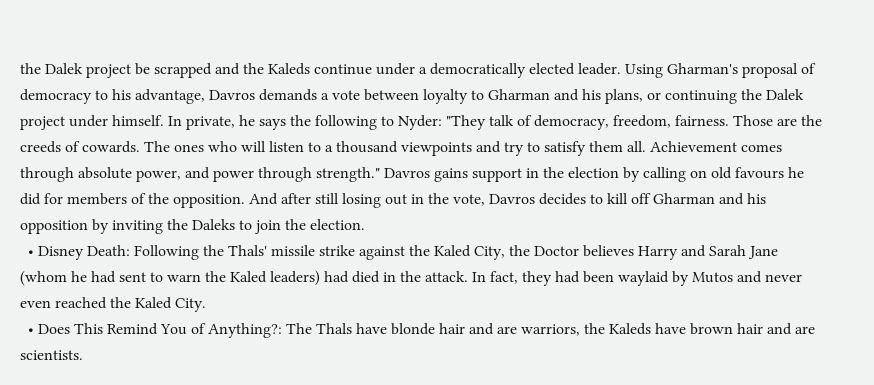the Dalek project be scrapped and the Kaleds continue under a democratically elected leader. Using Gharman's proposal of democracy to his advantage, Davros demands a vote between loyalty to Gharman and his plans, or continuing the Dalek project under himself. In private, he says the following to Nyder: "They talk of democracy, freedom, fairness. Those are the creeds of cowards. The ones who will listen to a thousand viewpoints and try to satisfy them all. Achievement comes through absolute power, and power through strength." Davros gains support in the election by calling on old favours he did for members of the opposition. And after still losing out in the vote, Davros decides to kill off Gharman and his opposition by inviting the Daleks to join the election.
  • Disney Death: Following the Thals' missile strike against the Kaled City, the Doctor believes Harry and Sarah Jane (whom he had sent to warn the Kaled leaders) had died in the attack. In fact, they had been waylaid by Mutos and never even reached the Kaled City.
  • Does This Remind You of Anything?: The Thals have blonde hair and are warriors, the Kaleds have brown hair and are scientists.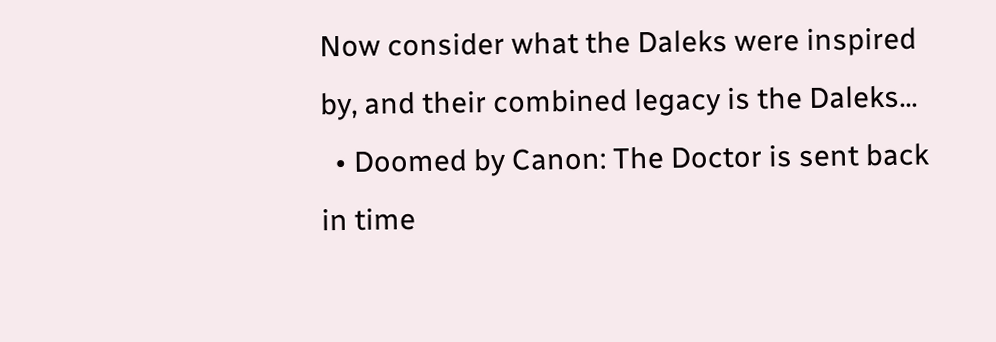Now consider what the Daleks were inspired by, and their combined legacy is the Daleks...
  • Doomed by Canon: The Doctor is sent back in time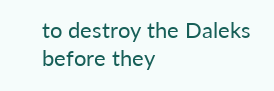to destroy the Daleks before they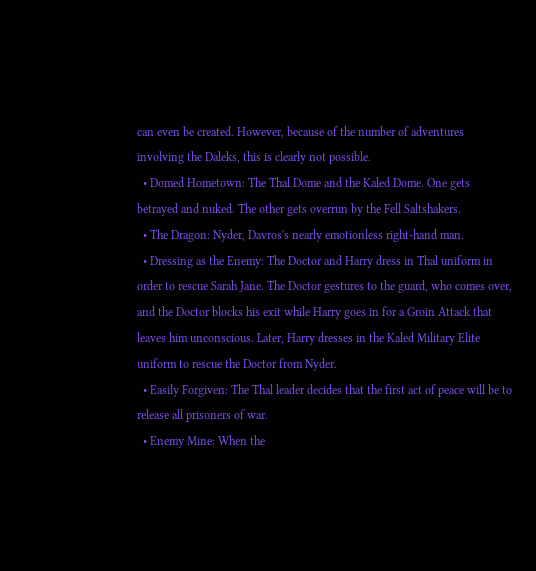can even be created. However, because of the number of adventures involving the Daleks, this is clearly not possible.
  • Domed Hometown: The Thal Dome and the Kaled Dome. One gets betrayed and nuked. The other gets overrun by the Fell Saltshakers.
  • The Dragon: Nyder, Davros's nearly emotionless right-hand man.
  • Dressing as the Enemy: The Doctor and Harry dress in Thal uniform in order to rescue Sarah Jane. The Doctor gestures to the guard, who comes over, and the Doctor blocks his exit while Harry goes in for a Groin Attack that leaves him unconscious. Later, Harry dresses in the Kaled Military Elite uniform to rescue the Doctor from Nyder.
  • Easily Forgiven: The Thal leader decides that the first act of peace will be to release all prisoners of war.
  • Enemy Mine: When the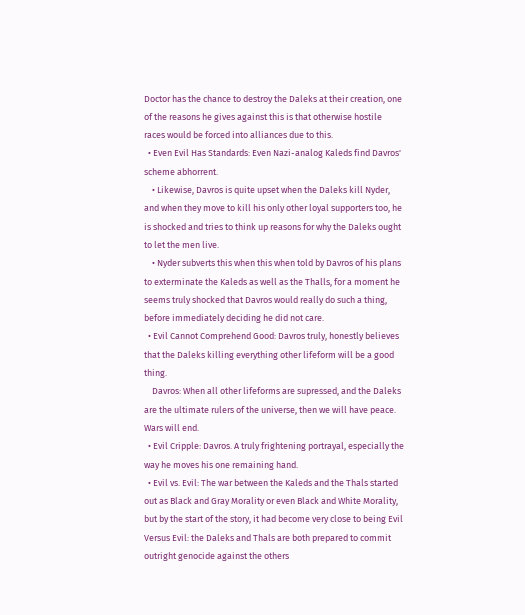Doctor has the chance to destroy the Daleks at their creation, one of the reasons he gives against this is that otherwise hostile races would be forced into alliances due to this.
  • Even Evil Has Standards: Even Nazi-analog Kaleds find Davros' scheme abhorrent.
    • Likewise, Davros is quite upset when the Daleks kill Nyder, and when they move to kill his only other loyal supporters too, he is shocked and tries to think up reasons for why the Daleks ought to let the men live.
    • Nyder subverts this when this when told by Davros of his plans to exterminate the Kaleds as well as the Thalls, for a moment he seems truly shocked that Davros would really do such a thing, before immediately deciding he did not care.
  • Evil Cannot Comprehend Good: Davros truly, honestly believes that the Daleks killing everything other lifeform will be a good thing.
    Davros: When all other lifeforms are supressed, and the Daleks are the ultimate rulers of the universe, then we will have peace. Wars will end.
  • Evil Cripple: Davros. A truly frightening portrayal, especially the way he moves his one remaining hand.
  • Evil vs. Evil: The war between the Kaleds and the Thals started out as Black and Gray Morality or even Black and White Morality, but by the start of the story, it had become very close to being Evil Versus Evil: the Daleks and Thals are both prepared to commit outright genocide against the others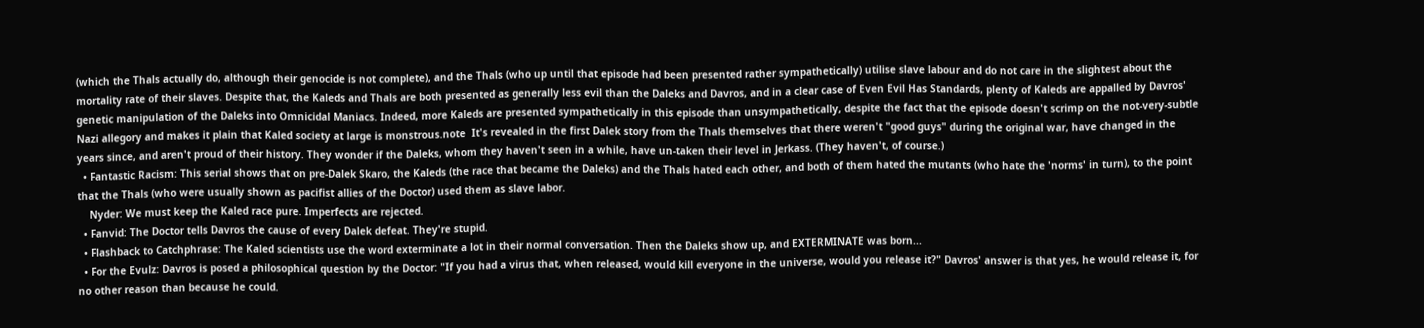(which the Thals actually do, although their genocide is not complete), and the Thals (who up until that episode had been presented rather sympathetically) utilise slave labour and do not care in the slightest about the mortality rate of their slaves. Despite that, the Kaleds and Thals are both presented as generally less evil than the Daleks and Davros, and in a clear case of Even Evil Has Standards, plenty of Kaleds are appalled by Davros' genetic manipulation of the Daleks into Omnicidal Maniacs. Indeed, more Kaleds are presented sympathetically in this episode than unsympathetically, despite the fact that the episode doesn't scrimp on the not-very-subtle Nazi allegory and makes it plain that Kaled society at large is monstrous.note  It's revealed in the first Dalek story from the Thals themselves that there weren't "good guys" during the original war, have changed in the years since, and aren't proud of their history. They wonder if the Daleks, whom they haven't seen in a while, have un-taken their level in Jerkass. (They haven't, of course.)
  • Fantastic Racism: This serial shows that on pre-Dalek Skaro, the Kaleds (the race that became the Daleks) and the Thals hated each other, and both of them hated the mutants (who hate the 'norms' in turn), to the point that the Thals (who were usually shown as pacifist allies of the Doctor) used them as slave labor.
    Nyder: We must keep the Kaled race pure. Imperfects are rejected.
  • Fanvid: The Doctor tells Davros the cause of every Dalek defeat. They're stupid.
  • Flashback to Catchphrase: The Kaled scientists use the word exterminate a lot in their normal conversation. Then the Daleks show up, and EXTERMINATE was born...
  • For the Evulz: Davros is posed a philosophical question by the Doctor: "If you had a virus that, when released, would kill everyone in the universe, would you release it?" Davros' answer is that yes, he would release it, for no other reason than because he could.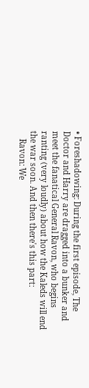• Foreshadowing: During the first episode, The Doctor and Harry are dragged into a bunker and meet the fanatical General Ravon, who begins ranting (very loudly) about how the Kaleds will end the war soon. And then there's this part:
    Ravon: We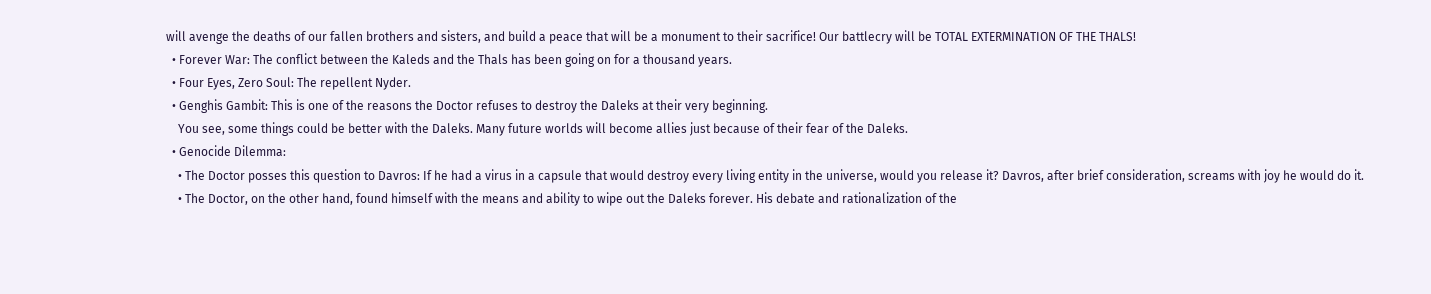will avenge the deaths of our fallen brothers and sisters, and build a peace that will be a monument to their sacrifice! Our battlecry will be TOTAL EXTERMINATION OF THE THALS!
  • Forever War: The conflict between the Kaleds and the Thals has been going on for a thousand years.
  • Four Eyes, Zero Soul: The repellent Nyder.
  • Genghis Gambit: This is one of the reasons the Doctor refuses to destroy the Daleks at their very beginning.
    You see, some things could be better with the Daleks. Many future worlds will become allies just because of their fear of the Daleks.
  • Genocide Dilemma:
    • The Doctor posses this question to Davros: If he had a virus in a capsule that would destroy every living entity in the universe, would you release it? Davros, after brief consideration, screams with joy he would do it.
    • The Doctor, on the other hand, found himself with the means and ability to wipe out the Daleks forever. His debate and rationalization of the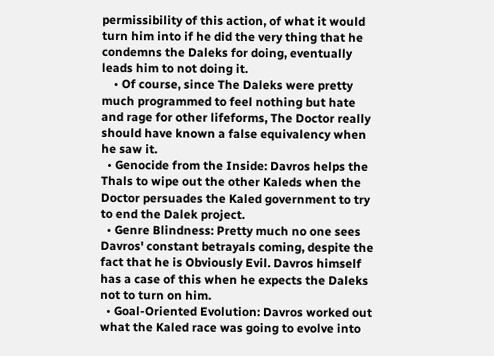permissibility of this action, of what it would turn him into if he did the very thing that he condemns the Daleks for doing, eventually leads him to not doing it.
    • Of course, since The Daleks were pretty much programmed to feel nothing but hate and rage for other lifeforms, The Doctor really should have known a false equivalency when he saw it.
  • Genocide from the Inside: Davros helps the Thals to wipe out the other Kaleds when the Doctor persuades the Kaled government to try to end the Dalek project.
  • Genre Blindness: Pretty much no one sees Davros' constant betrayals coming, despite the fact that he is Obviously Evil. Davros himself has a case of this when he expects the Daleks not to turn on him.
  • Goal-Oriented Evolution: Davros worked out what the Kaled race was going to evolve into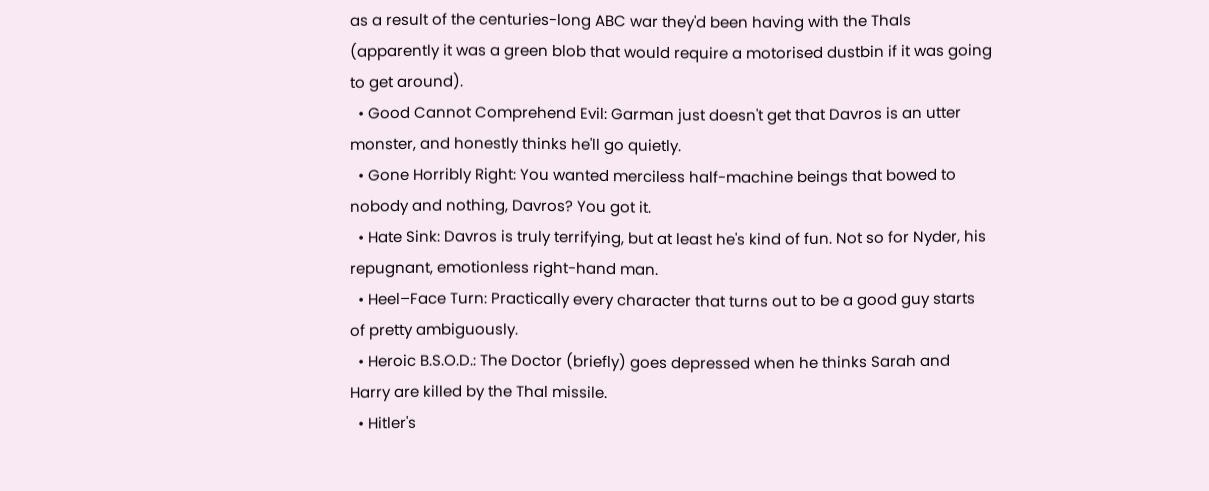as a result of the centuries-long ABC war they'd been having with the Thals (apparently it was a green blob that would require a motorised dustbin if it was going to get around).
  • Good Cannot Comprehend Evil: Garman just doesn't get that Davros is an utter monster, and honestly thinks he'll go quietly.
  • Gone Horribly Right: You wanted merciless half-machine beings that bowed to nobody and nothing, Davros? You got it.
  • Hate Sink: Davros is truly terrifying, but at least he's kind of fun. Not so for Nyder, his repugnant, emotionless right-hand man.
  • Heel–Face Turn: Practically every character that turns out to be a good guy starts of pretty ambiguously.
  • Heroic B.S.O.D.: The Doctor (briefly) goes depressed when he thinks Sarah and Harry are killed by the Thal missile.
  • Hitler's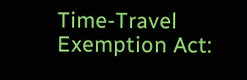Time-Travel Exemption Act: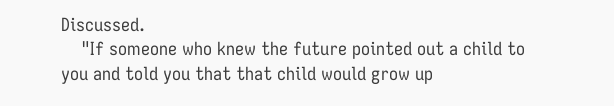Discussed.
    "If someone who knew the future pointed out a child to you and told you that that child would grow up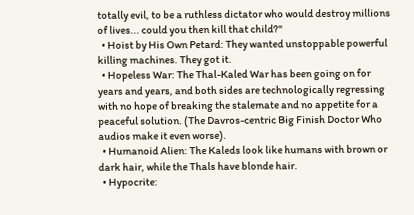totally evil, to be a ruthless dictator who would destroy millions of lives... could you then kill that child?"
  • Hoist by His Own Petard: They wanted unstoppable powerful killing machines. They got it.
  • Hopeless War: The Thal-Kaled War has been going on for years and years, and both sides are technologically regressing with no hope of breaking the stalemate and no appetite for a peaceful solution. (The Davros-centric Big Finish Doctor Who audios make it even worse).
  • Humanoid Alien: The Kaleds look like humans with brown or dark hair, while the Thals have blonde hair.
  • Hypocrite: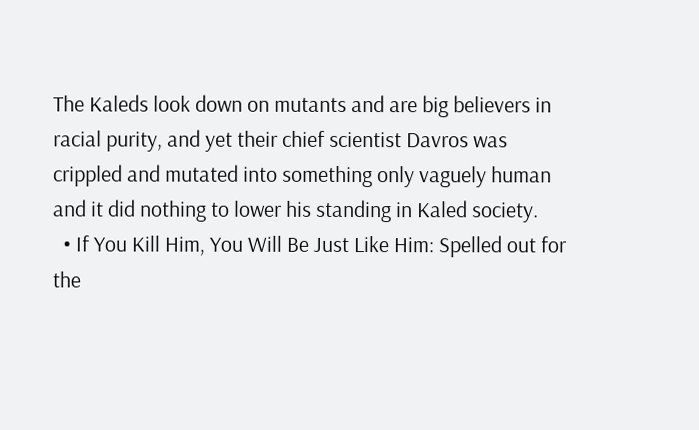The Kaleds look down on mutants and are big believers in racial purity, and yet their chief scientist Davros was crippled and mutated into something only vaguely human and it did nothing to lower his standing in Kaled society.
  • If You Kill Him, You Will Be Just Like Him: Spelled out for the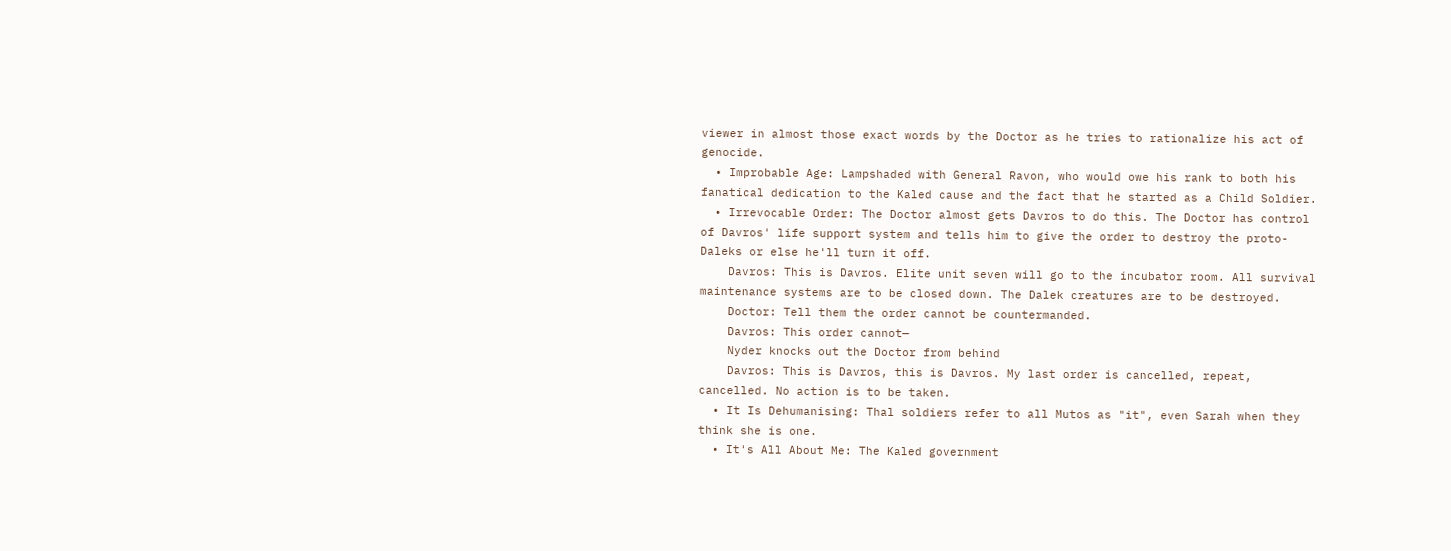viewer in almost those exact words by the Doctor as he tries to rationalize his act of genocide.
  • Improbable Age: Lampshaded with General Ravon, who would owe his rank to both his fanatical dedication to the Kaled cause and the fact that he started as a Child Soldier.
  • Irrevocable Order: The Doctor almost gets Davros to do this. The Doctor has control of Davros' life support system and tells him to give the order to destroy the proto-Daleks or else he'll turn it off.
    Davros: This is Davros. Elite unit seven will go to the incubator room. All survival maintenance systems are to be closed down. The Dalek creatures are to be destroyed.
    Doctor: Tell them the order cannot be countermanded.
    Davros: This order cannot—
    Nyder knocks out the Doctor from behind
    Davros: This is Davros, this is Davros. My last order is cancelled, repeat, cancelled. No action is to be taken.
  • It Is Dehumanising: Thal soldiers refer to all Mutos as "it", even Sarah when they think she is one.
  • It's All About Me: The Kaled government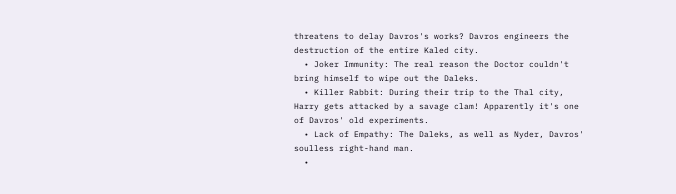threatens to delay Davros's works? Davros engineers the destruction of the entire Kaled city.
  • Joker Immunity: The real reason the Doctor couldn't bring himself to wipe out the Daleks.
  • Killer Rabbit: During their trip to the Thal city, Harry gets attacked by a savage clam! Apparently it's one of Davros' old experiments.
  • Lack of Empathy: The Daleks, as well as Nyder, Davros' soulless right-hand man.
  •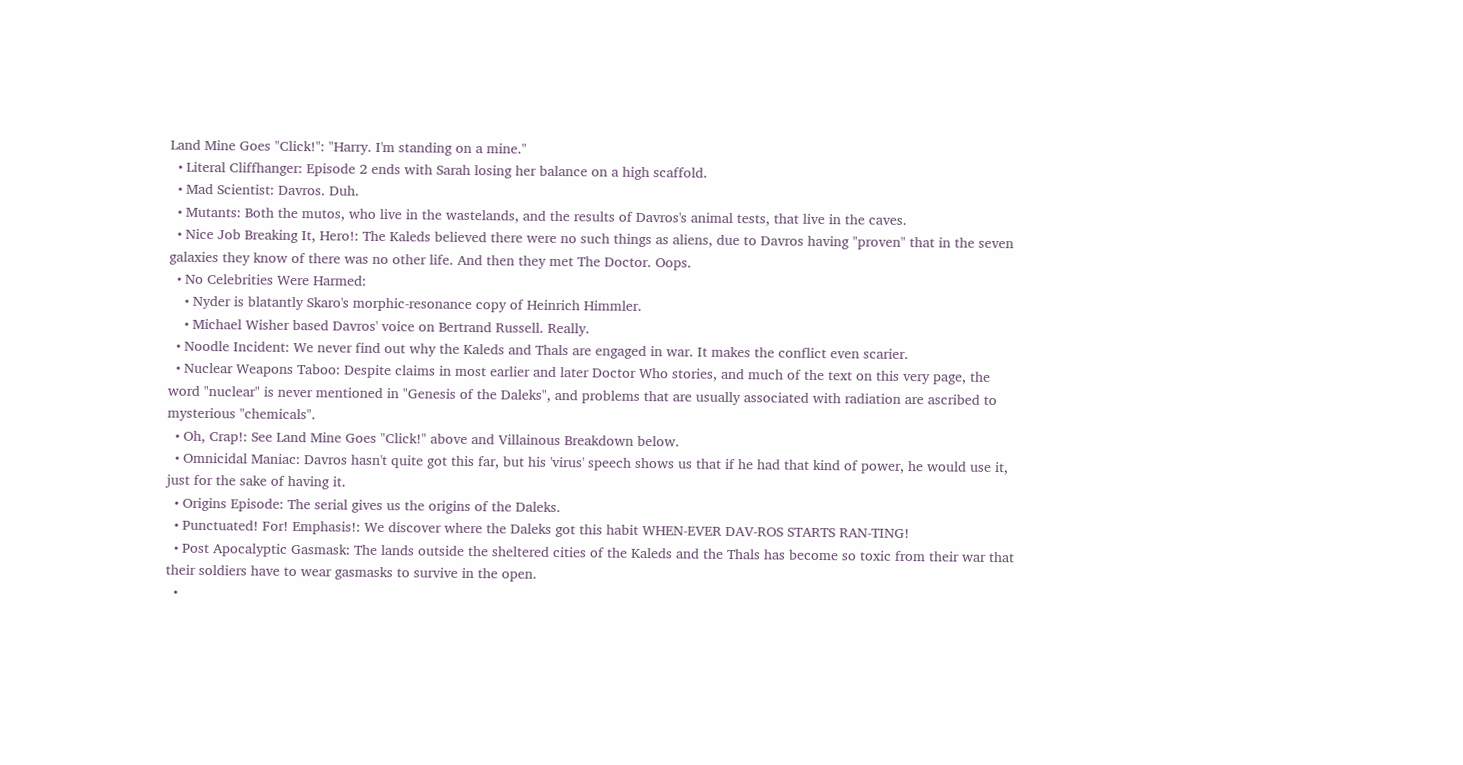Land Mine Goes "Click!": "Harry. I'm standing on a mine."
  • Literal Cliffhanger: Episode 2 ends with Sarah losing her balance on a high scaffold.
  • Mad Scientist: Davros. Duh.
  • Mutants: Both the mutos, who live in the wastelands, and the results of Davros's animal tests, that live in the caves.
  • Nice Job Breaking It, Hero!: The Kaleds believed there were no such things as aliens, due to Davros having "proven" that in the seven galaxies they know of there was no other life. And then they met The Doctor. Oops.
  • No Celebrities Were Harmed:
    • Nyder is blatantly Skaro's morphic-resonance copy of Heinrich Himmler.
    • Michael Wisher based Davros' voice on Bertrand Russell. Really.
  • Noodle Incident: We never find out why the Kaleds and Thals are engaged in war. It makes the conflict even scarier.
  • Nuclear Weapons Taboo: Despite claims in most earlier and later Doctor Who stories, and much of the text on this very page, the word "nuclear" is never mentioned in "Genesis of the Daleks", and problems that are usually associated with radiation are ascribed to mysterious "chemicals".
  • Oh, Crap!: See Land Mine Goes "Click!" above and Villainous Breakdown below.
  • Omnicidal Maniac: Davros hasn't quite got this far, but his 'virus' speech shows us that if he had that kind of power, he would use it, just for the sake of having it.
  • Origins Episode: The serial gives us the origins of the Daleks.
  • Punctuated! For! Emphasis!: We discover where the Daleks got this habit WHEN-EVER DAV-ROS STARTS RAN-TING!
  • Post Apocalyptic Gasmask: The lands outside the sheltered cities of the Kaleds and the Thals has become so toxic from their war that their soldiers have to wear gasmasks to survive in the open.
  •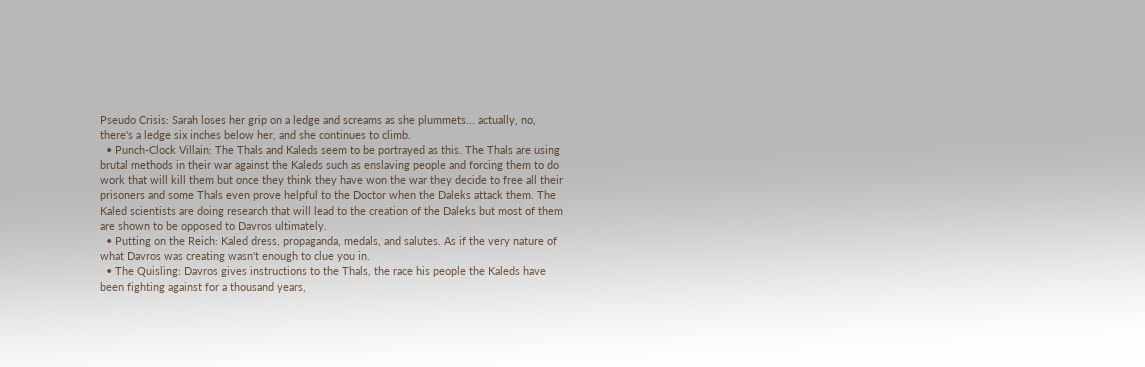Pseudo Crisis: Sarah loses her grip on a ledge and screams as she plummets... actually, no, there's a ledge six inches below her, and she continues to climb.
  • Punch-Clock Villain: The Thals and Kaleds seem to be portrayed as this. The Thals are using brutal methods in their war against the Kaleds such as enslaving people and forcing them to do work that will kill them but once they think they have won the war they decide to free all their prisoners and some Thals even prove helpful to the Doctor when the Daleks attack them. The Kaled scientists are doing research that will lead to the creation of the Daleks but most of them are shown to be opposed to Davros ultimately.
  • Putting on the Reich: Kaled dress, propaganda, medals, and salutes. As if the very nature of what Davros was creating wasn't enough to clue you in.
  • The Quisling: Davros gives instructions to the Thals, the race his people the Kaleds have been fighting against for a thousand years,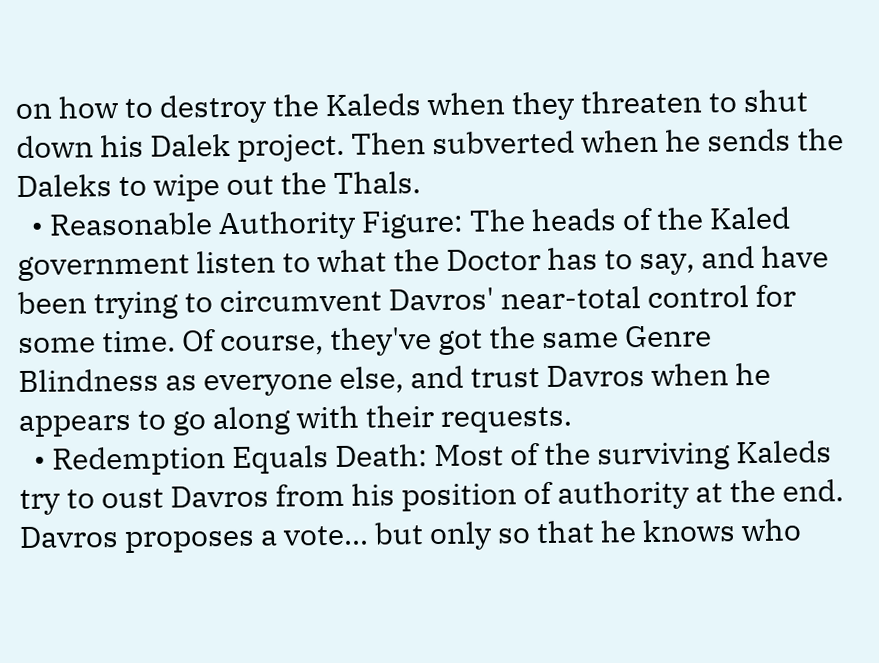on how to destroy the Kaleds when they threaten to shut down his Dalek project. Then subverted when he sends the Daleks to wipe out the Thals.
  • Reasonable Authority Figure: The heads of the Kaled government listen to what the Doctor has to say, and have been trying to circumvent Davros' near-total control for some time. Of course, they've got the same Genre Blindness as everyone else, and trust Davros when he appears to go along with their requests.
  • Redemption Equals Death: Most of the surviving Kaleds try to oust Davros from his position of authority at the end. Davros proposes a vote... but only so that he knows who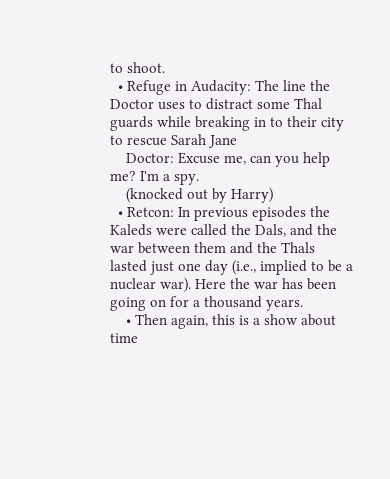to shoot.
  • Refuge in Audacity: The line the Doctor uses to distract some Thal guards while breaking in to their city to rescue Sarah Jane
    Doctor: Excuse me, can you help me? I'm a spy.
    (knocked out by Harry)
  • Retcon: In previous episodes the Kaleds were called the Dals, and the war between them and the Thals lasted just one day (i.e., implied to be a nuclear war). Here the war has been going on for a thousand years.
    • Then again, this is a show about time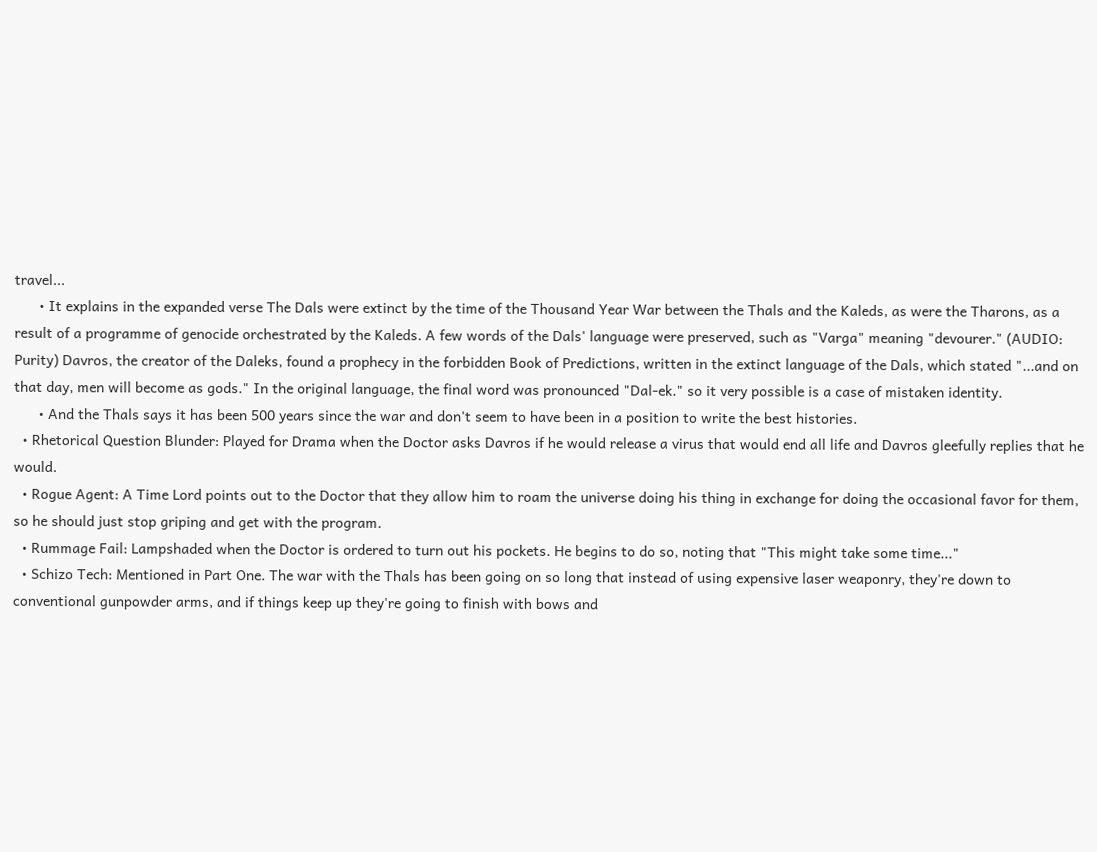travel...
      • It explains in the expanded verse The Dals were extinct by the time of the Thousand Year War between the Thals and the Kaleds, as were the Tharons, as a result of a programme of genocide orchestrated by the Kaleds. A few words of the Dals' language were preserved, such as "Varga" meaning "devourer." (AUDIO: Purity) Davros, the creator of the Daleks, found a prophecy in the forbidden Book of Predictions, written in the extinct language of the Dals, which stated "...and on that day, men will become as gods." In the original language, the final word was pronounced "Dal-ek." so it very possible is a case of mistaken identity.
      • And the Thals says it has been 500 years since the war and don't seem to have been in a position to write the best histories.
  • Rhetorical Question Blunder: Played for Drama when the Doctor asks Davros if he would release a virus that would end all life and Davros gleefully replies that he would.
  • Rogue Agent: A Time Lord points out to the Doctor that they allow him to roam the universe doing his thing in exchange for doing the occasional favor for them, so he should just stop griping and get with the program.
  • Rummage Fail: Lampshaded when the Doctor is ordered to turn out his pockets. He begins to do so, noting that "This might take some time..."
  • Schizo Tech: Mentioned in Part One. The war with the Thals has been going on so long that instead of using expensive laser weaponry, they're down to conventional gunpowder arms, and if things keep up they're going to finish with bows and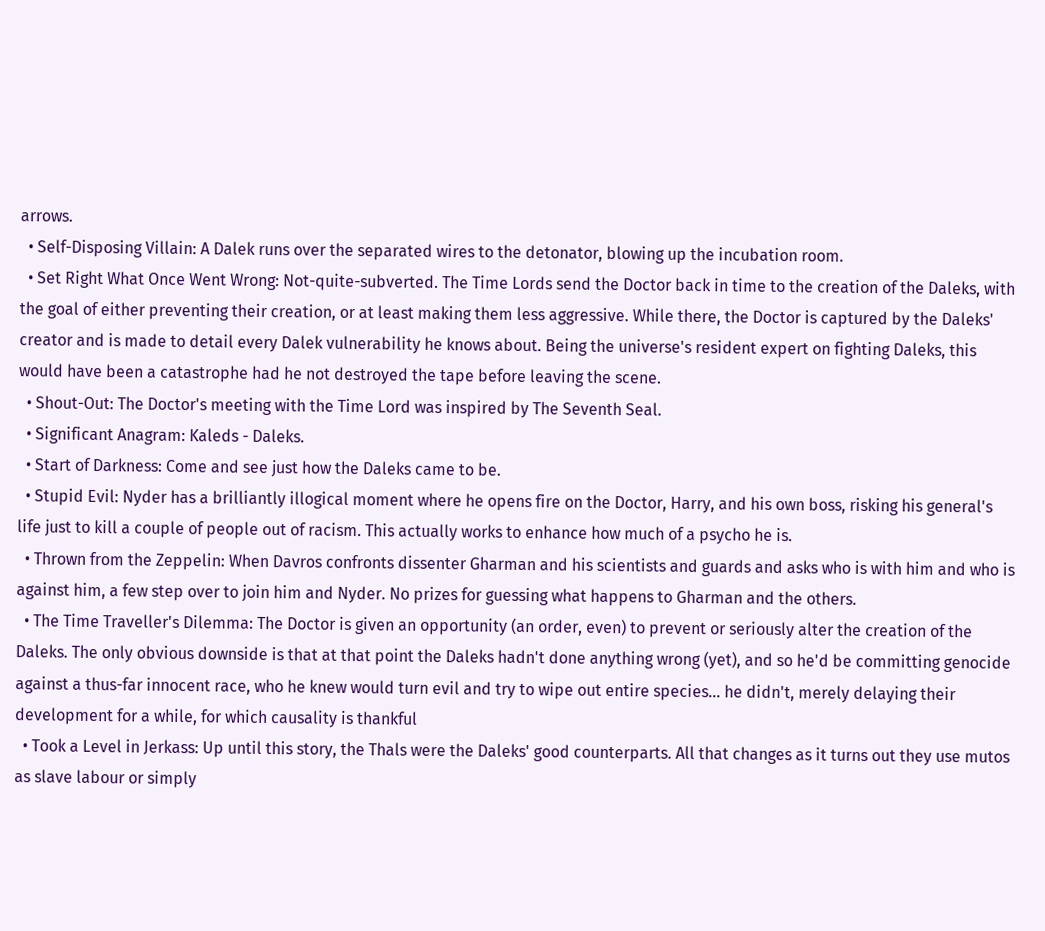arrows.
  • Self-Disposing Villain: A Dalek runs over the separated wires to the detonator, blowing up the incubation room.
  • Set Right What Once Went Wrong: Not-quite-subverted. The Time Lords send the Doctor back in time to the creation of the Daleks, with the goal of either preventing their creation, or at least making them less aggressive. While there, the Doctor is captured by the Daleks' creator and is made to detail every Dalek vulnerability he knows about. Being the universe's resident expert on fighting Daleks, this would have been a catastrophe had he not destroyed the tape before leaving the scene.
  • Shout-Out: The Doctor's meeting with the Time Lord was inspired by The Seventh Seal.
  • Significant Anagram: Kaleds - Daleks.
  • Start of Darkness: Come and see just how the Daleks came to be.
  • Stupid Evil: Nyder has a brilliantly illogical moment where he opens fire on the Doctor, Harry, and his own boss, risking his general's life just to kill a couple of people out of racism. This actually works to enhance how much of a psycho he is.
  • Thrown from the Zeppelin: When Davros confronts dissenter Gharman and his scientists and guards and asks who is with him and who is against him, a few step over to join him and Nyder. No prizes for guessing what happens to Gharman and the others.
  • The Time Traveller's Dilemma: The Doctor is given an opportunity (an order, even) to prevent or seriously alter the creation of the Daleks. The only obvious downside is that at that point the Daleks hadn't done anything wrong (yet), and so he'd be committing genocide against a thus-far innocent race, who he knew would turn evil and try to wipe out entire species... he didn't, merely delaying their development for a while, for which causality is thankful
  • Took a Level in Jerkass: Up until this story, the Thals were the Daleks' good counterparts. All that changes as it turns out they use mutos as slave labour or simply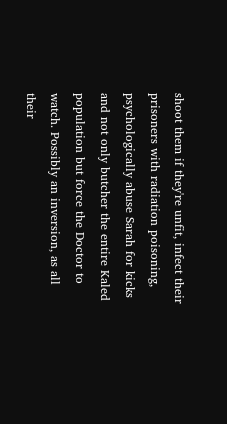shoot them if they're unfit, infect their prisoners with radiation poisoning, psychologically abuse Sarah for kicks and not only butcher the entire Kaled population but force the Doctor to watch. Possibly an inversion, as all their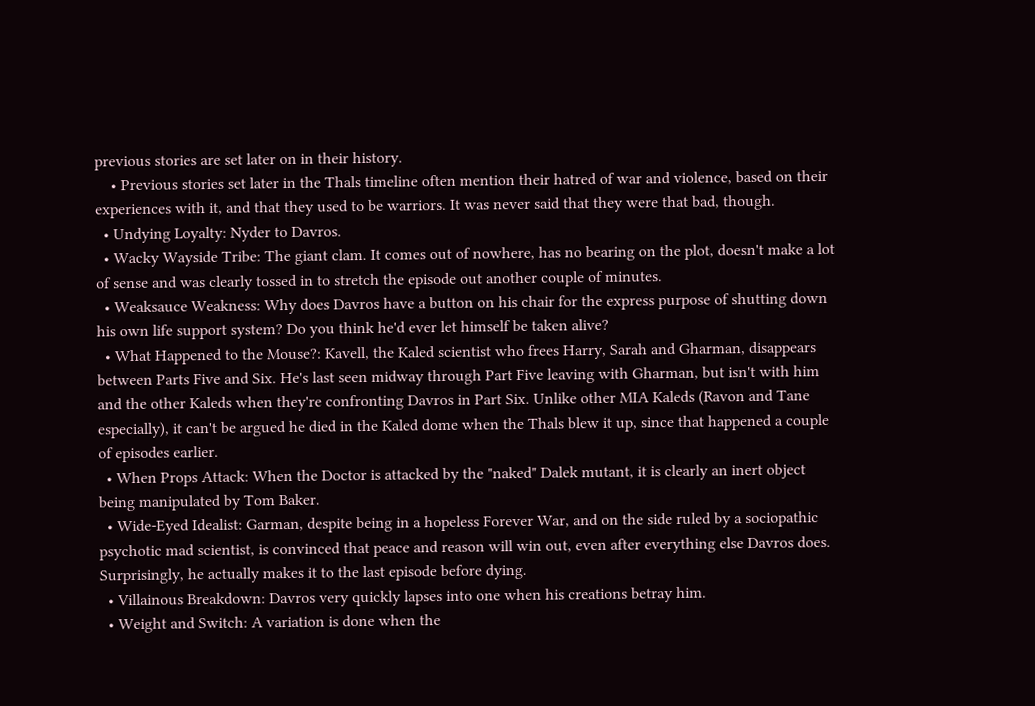previous stories are set later on in their history.
    • Previous stories set later in the Thals timeline often mention their hatred of war and violence, based on their experiences with it, and that they used to be warriors. It was never said that they were that bad, though.
  • Undying Loyalty: Nyder to Davros.
  • Wacky Wayside Tribe: The giant clam. It comes out of nowhere, has no bearing on the plot, doesn't make a lot of sense and was clearly tossed in to stretch the episode out another couple of minutes.
  • Weaksauce Weakness: Why does Davros have a button on his chair for the express purpose of shutting down his own life support system? Do you think he'd ever let himself be taken alive?
  • What Happened to the Mouse?: Kavell, the Kaled scientist who frees Harry, Sarah and Gharman, disappears between Parts Five and Six. He's last seen midway through Part Five leaving with Gharman, but isn't with him and the other Kaleds when they're confronting Davros in Part Six. Unlike other MIA Kaleds (Ravon and Tane especially), it can't be argued he died in the Kaled dome when the Thals blew it up, since that happened a couple of episodes earlier.
  • When Props Attack: When the Doctor is attacked by the "naked" Dalek mutant, it is clearly an inert object being manipulated by Tom Baker.
  • Wide-Eyed Idealist: Garman, despite being in a hopeless Forever War, and on the side ruled by a sociopathic psychotic mad scientist, is convinced that peace and reason will win out, even after everything else Davros does. Surprisingly, he actually makes it to the last episode before dying.
  • Villainous Breakdown: Davros very quickly lapses into one when his creations betray him.
  • Weight and Switch: A variation is done when the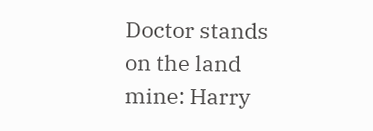Doctor stands on the land mine: Harry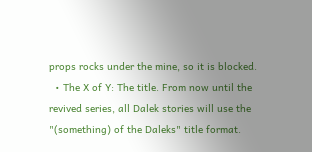props rocks under the mine, so it is blocked.
  • The X of Y: The title. From now until the revived series, all Dalek stories will use the "(something) of the Daleks" title format.